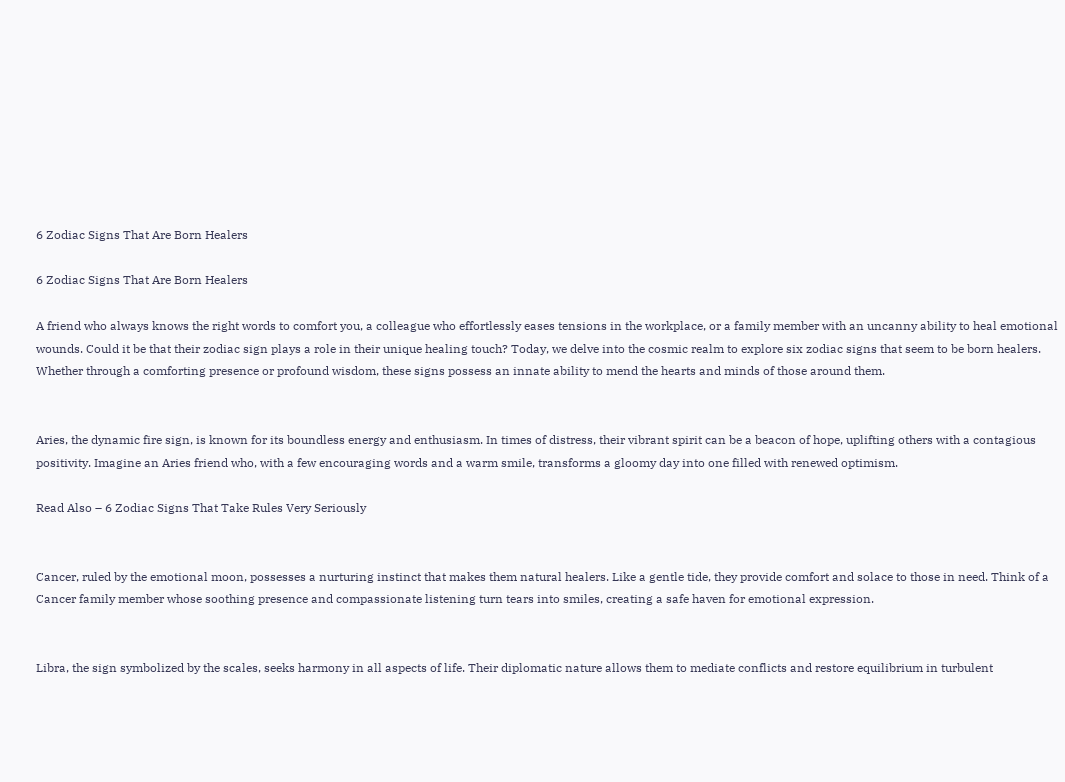6 Zodiac Signs That Are Born Healers

6 Zodiac Signs That Are Born Healers

A friend who always knows the right words to comfort you, a colleague who effortlessly eases tensions in the workplace, or a family member with an uncanny ability to heal emotional wounds. Could it be that their zodiac sign plays a role in their unique healing touch? Today, we delve into the cosmic realm to explore six zodiac signs that seem to be born healers. Whether through a comforting presence or profound wisdom, these signs possess an innate ability to mend the hearts and minds of those around them.


Aries, the dynamic fire sign, is known for its boundless energy and enthusiasm. In times of distress, their vibrant spirit can be a beacon of hope, uplifting others with a contagious positivity. Imagine an Aries friend who, with a few encouraging words and a warm smile, transforms a gloomy day into one filled with renewed optimism.

Read Also – 6 Zodiac Signs That Take Rules Very Seriously


Cancer, ruled by the emotional moon, possesses a nurturing instinct that makes them natural healers. Like a gentle tide, they provide comfort and solace to those in need. Think of a Cancer family member whose soothing presence and compassionate listening turn tears into smiles, creating a safe haven for emotional expression.


Libra, the sign symbolized by the scales, seeks harmony in all aspects of life. Their diplomatic nature allows them to mediate conflicts and restore equilibrium in turbulent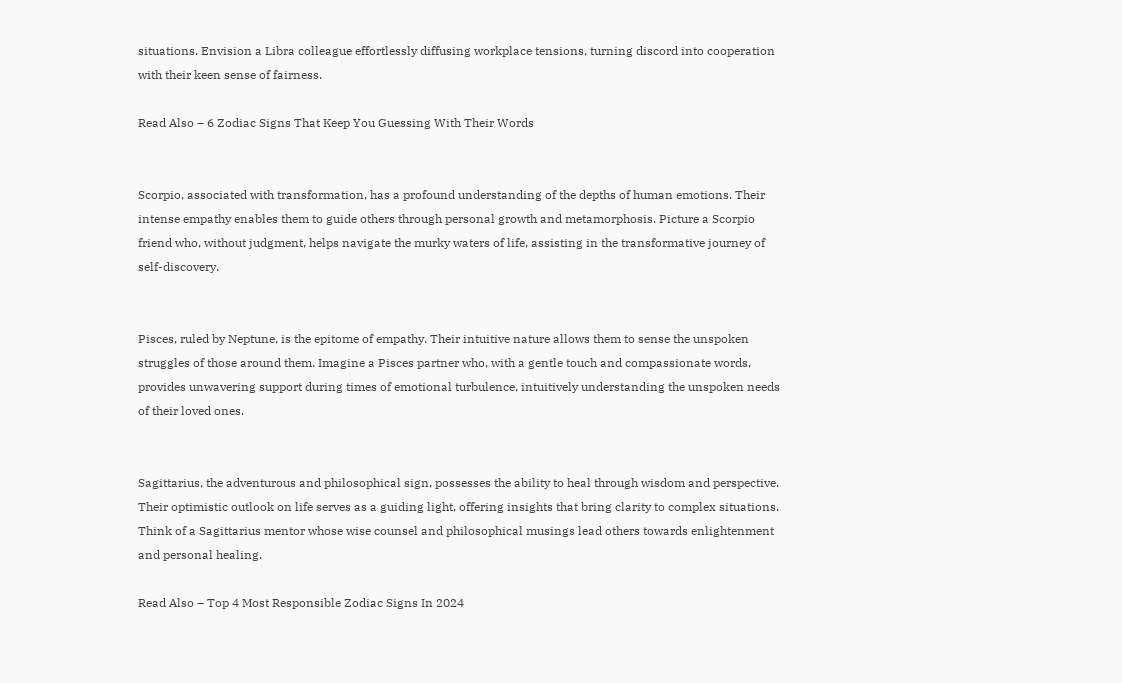situations. Envision a Libra colleague effortlessly diffusing workplace tensions, turning discord into cooperation with their keen sense of fairness.

Read Also – 6 Zodiac Signs That Keep You Guessing With Their Words


Scorpio, associated with transformation, has a profound understanding of the depths of human emotions. Their intense empathy enables them to guide others through personal growth and metamorphosis. Picture a Scorpio friend who, without judgment, helps navigate the murky waters of life, assisting in the transformative journey of self-discovery.


Pisces, ruled by Neptune, is the epitome of empathy. Their intuitive nature allows them to sense the unspoken struggles of those around them. Imagine a Pisces partner who, with a gentle touch and compassionate words, provides unwavering support during times of emotional turbulence, intuitively understanding the unspoken needs of their loved ones.


Sagittarius, the adventurous and philosophical sign, possesses the ability to heal through wisdom and perspective. Their optimistic outlook on life serves as a guiding light, offering insights that bring clarity to complex situations. Think of a Sagittarius mentor whose wise counsel and philosophical musings lead others towards enlightenment and personal healing.

Read Also – Top 4 Most Responsible Zodiac Signs In 2024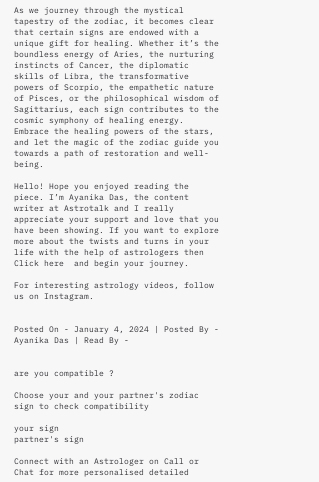As we journey through the mystical tapestry of the zodiac, it becomes clear that certain signs are endowed with a unique gift for healing. Whether it’s the boundless energy of Aries, the nurturing instincts of Cancer, the diplomatic skills of Libra, the transformative powers of Scorpio, the empathetic nature of Pisces, or the philosophical wisdom of Sagittarius, each sign contributes to the cosmic symphony of healing energy. Embrace the healing powers of the stars, and let the magic of the zodiac guide you towards a path of restoration and well-being.

Hello! Hope you enjoyed reading the piece. I’m Ayanika Das, the content writer at Astrotalk and I really appreciate your support and love that you have been showing. If you want to explore more about the twists and turns in your life with the help of astrologers then Click here  and begin your journey.

For interesting astrology videos, follow us on Instagram.


Posted On - January 4, 2024 | Posted By - Ayanika Das | Read By -


are you compatible ?

Choose your and your partner's zodiac sign to check compatibility

your sign
partner's sign

Connect with an Astrologer on Call or Chat for more personalised detailed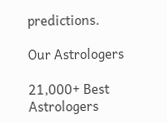predictions.

Our Astrologers

21,000+ Best Astrologers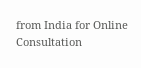from India for Online Consultation